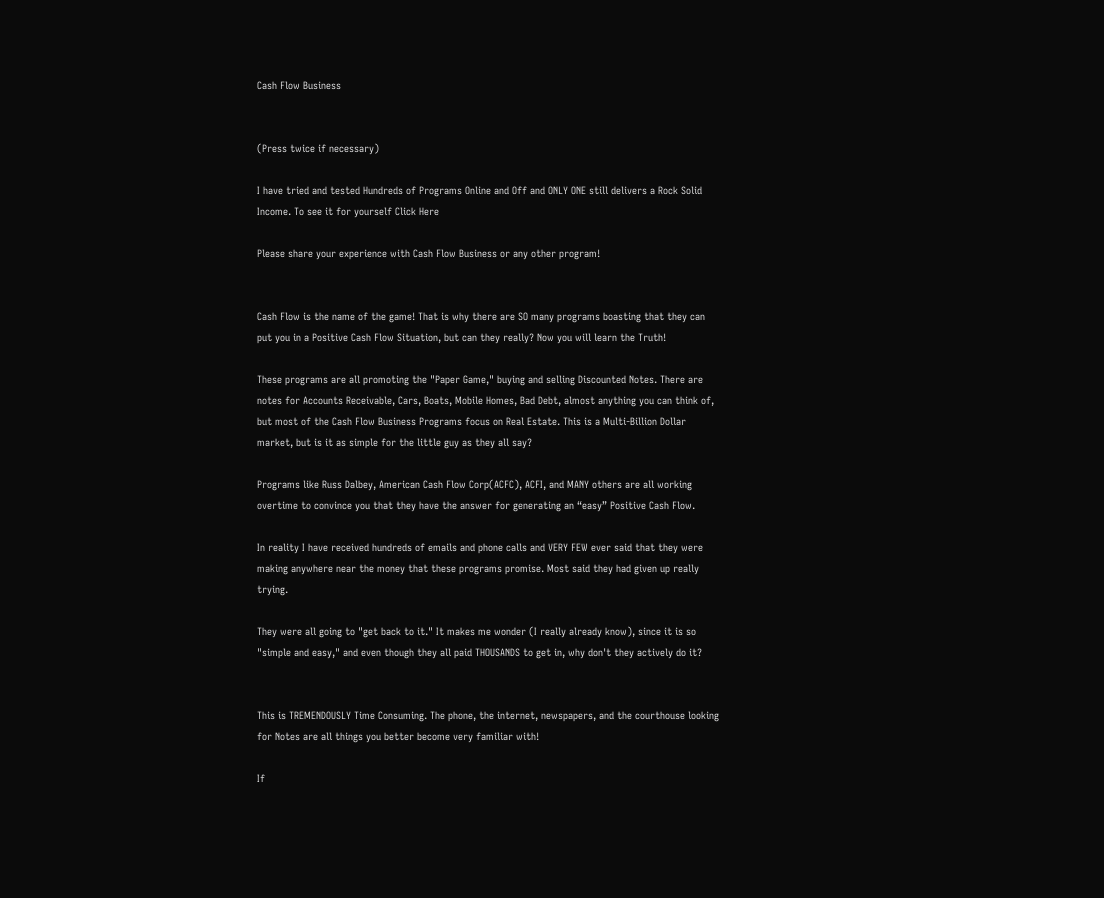Cash Flow Business


(Press twice if necessary)

I have tried and tested Hundreds of Programs Online and Off and ONLY ONE still delivers a Rock Solid Income. To see it for yourself Click Here

Please share your experience with Cash Flow Business or any other program!


Cash Flow is the name of the game! That is why there are SO many programs boasting that they can put you in a Positive Cash Flow Situation, but can they really? Now you will learn the Truth!

These programs are all promoting the "Paper Game," buying and selling Discounted Notes. There are notes for Accounts Receivable, Cars, Boats, Mobile Homes, Bad Debt, almost anything you can think of, but most of the Cash Flow Business Programs focus on Real Estate. This is a Multi-Billion Dollar market, but is it as simple for the little guy as they all say?

Programs like Russ Dalbey, American Cash Flow Corp(ACFC), ACFI, and MANY others are all working overtime to convince you that they have the answer for generating an “easy” Positive Cash Flow.

In reality I have received hundreds of emails and phone calls and VERY FEW ever said that they were making anywhere near the money that these programs promise. Most said they had given up really trying.

They were all going to "get back to it." It makes me wonder (I really already know), since it is so "simple and easy," and even though they all paid THOUSANDS to get in, why don't they actively do it?


This is TREMENDOUSLY Time Consuming. The phone, the internet, newspapers, and the courthouse looking for Notes are all things you better become very familiar with!

If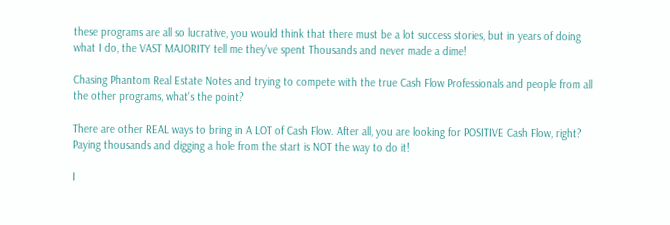these programs are all so lucrative, you would think that there must be a lot success stories, but in years of doing what I do, the VAST MAJORITY tell me they've spent Thousands and never made a dime!

Chasing Phantom Real Estate Notes and trying to compete with the true Cash Flow Professionals and people from all the other programs, what's the point?

There are other REAL ways to bring in A LOT of Cash Flow. After all, you are looking for POSITIVE Cash Flow, right? Paying thousands and digging a hole from the start is NOT the way to do it!

I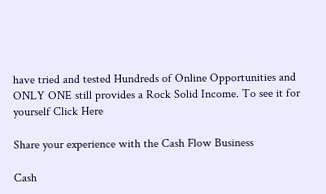have tried and tested Hundreds of Online Opportunities and ONLY ONE still provides a Rock Solid Income. To see it for yourself Click Here

Share your experience with the Cash Flow Business

Cash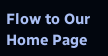Flow to Our Home Page